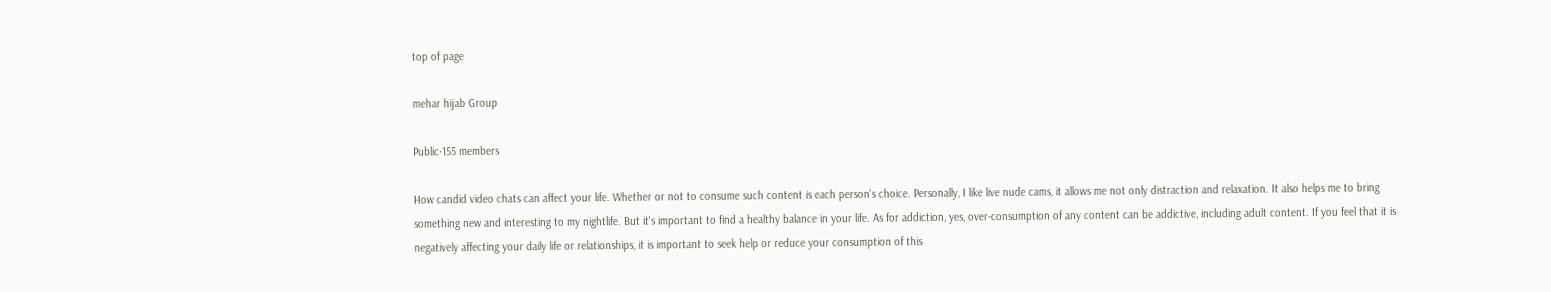top of page

mehar hijab Group

Public·155 members

How candid video chats can affect your life. Whether or not to consume such content is each person's choice. Personally, I like live nude cams, it allows me not only distraction and relaxation. It also helps me to bring something new and interesting to my nightlife. But it's important to find a healthy balance in your life. As for addiction, yes, over-consumption of any content can be addictive, including adult content. If you feel that it is negatively affecting your daily life or relationships, it is important to seek help or reduce your consumption of this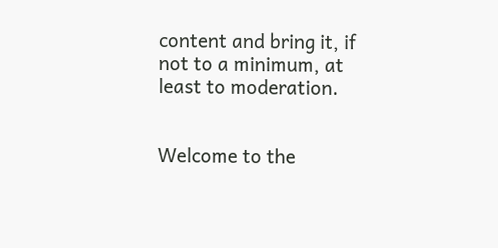content and bring it, if not to a minimum, at least to moderation.


Welcome to the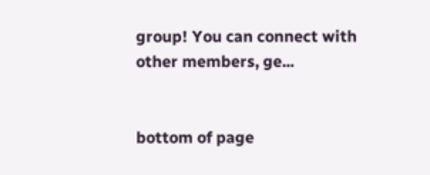group! You can connect with other members, ge...


bottom of page